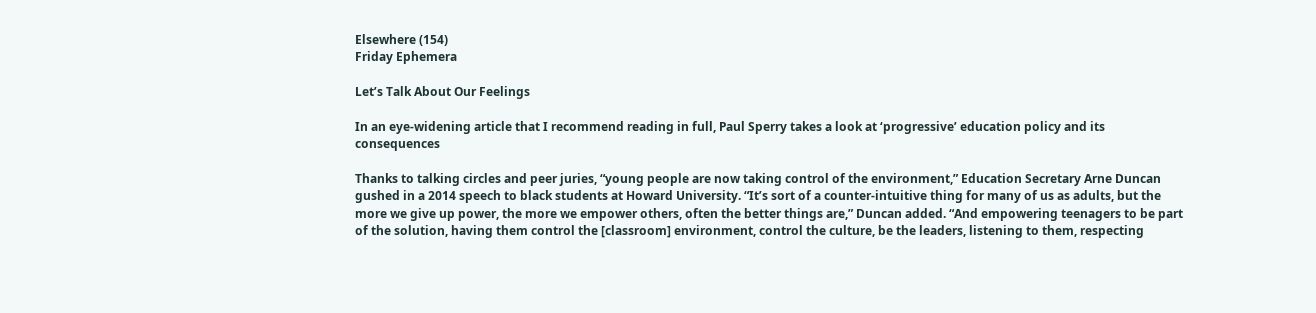Elsewhere (154)
Friday Ephemera

Let’s Talk About Our Feelings

In an eye-widening article that I recommend reading in full, Paul Sperry takes a look at ‘progressive’ education policy and its consequences

Thanks to talking circles and peer juries, “young people are now taking control of the environment,” Education Secretary Arne Duncan gushed in a 2014 speech to black students at Howard University. “It’s sort of a counter-intuitive thing for many of us as adults, but the more we give up power, the more we empower others, often the better things are,” Duncan added. “And empowering teenagers to be part of the solution, having them control the [classroom] environment, control the culture, be the leaders, listening to them, respecting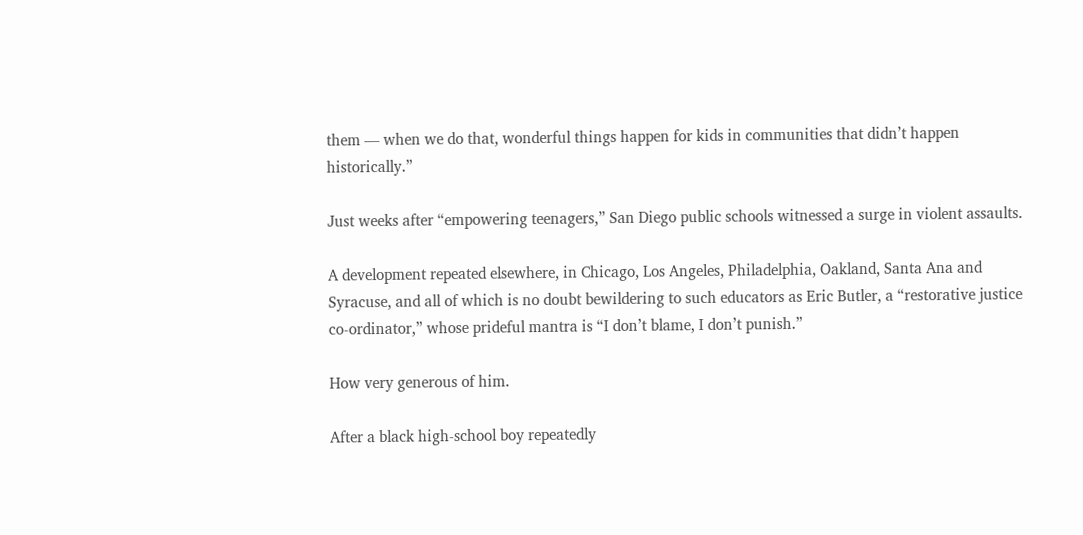them — when we do that, wonderful things happen for kids in communities that didn’t happen historically.”

Just weeks after “empowering teenagers,” San Diego public schools witnessed a surge in violent assaults.

A development repeated elsewhere, in Chicago, Los Angeles, Philadelphia, Oakland, Santa Ana and Syracuse, and all of which is no doubt bewildering to such educators as Eric Butler, a “restorative justice co-ordinator,” whose prideful mantra is “I don’t blame, I don’t punish.”

How very generous of him.

After a black high-school boy repeatedly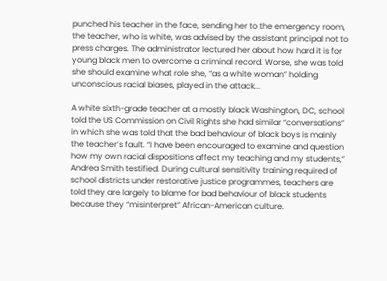punched his teacher in the face, sending her to the emergency room, the teacher, who is white, was advised by the assistant principal not to press charges. The administrator lectured her about how hard it is for young black men to overcome a criminal record. Worse, she was told she should examine what role she, “as a white woman” holding unconscious racial biases, played in the attack...

A white sixth-grade teacher at a mostly black Washington, DC, school told the US Commission on Civil Rights she had similar “conversations” in which she was told that the bad behaviour of black boys is mainly the teacher’s fault. “I have been encouraged to examine and question how my own racial dispositions affect my teaching and my students,” Andrea Smith testified. During cultural sensitivity training required of school districts under restorative justice programmes, teachers are told they are largely to blame for bad behaviour of black students because they “misinterpret” African-American culture.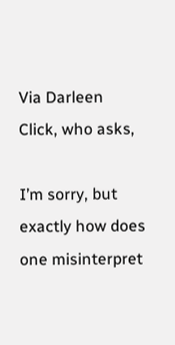Via Darleen Click, who asks,

I’m sorry, but exactly how does one misinterpret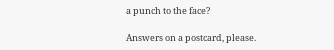a punch to the face?

Answers on a postcard, please.